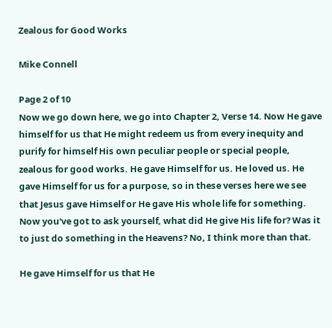Zealous for Good Works

Mike Connell

Page 2 of 10
Now we go down here, we go into Chapter 2, Verse 14. Now He gave himself for us that He might redeem us from every inequity and purify for himself His own peculiar people or special people, zealous for good works. He gave Himself for us. He loved us. He gave Himself for us for a purpose, so in these verses here we see that Jesus gave Himself or He gave His whole life for something. Now you've got to ask yourself, what did He give His life for? Was it to just do something in the Heavens? No, I think more than that.

He gave Himself for us that He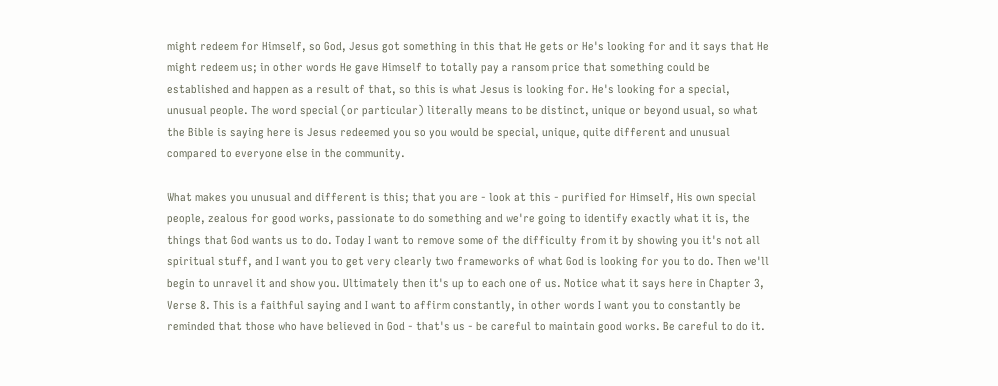might redeem for Himself, so God, Jesus got something in this that He gets or He's looking for and it says that He might redeem us; in other words He gave Himself to totally pay a ransom price that something could be established and happen as a result of that, so this is what Jesus is looking for. He's looking for a special, unusual people. The word special (or particular) literally means to be distinct, unique or beyond usual, so what the Bible is saying here is Jesus redeemed you so you would be special, unique, quite different and unusual compared to everyone else in the community.

What makes you unusual and different is this; that you are - look at this - purified for Himself, His own special people, zealous for good works, passionate to do something and we're going to identify exactly what it is, the things that God wants us to do. Today I want to remove some of the difficulty from it by showing you it's not all spiritual stuff, and I want you to get very clearly two frameworks of what God is looking for you to do. Then we'll begin to unravel it and show you. Ultimately then it's up to each one of us. Notice what it says here in Chapter 3, Verse 8. This is a faithful saying and I want to affirm constantly, in other words I want you to constantly be reminded that those who have believed in God - that's us - be careful to maintain good works. Be careful to do it.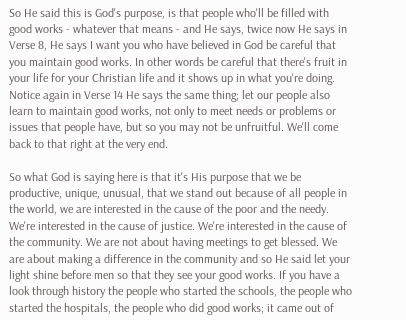So He said this is God's purpose, is that people who'll be filled with good works - whatever that means - and He says, twice now He says in Verse 8, He says I want you who have believed in God be careful that you maintain good works. In other words be careful that there's fruit in your life for your Christian life and it shows up in what you're doing. Notice again in Verse 14 He says the same thing; let our people also learn to maintain good works, not only to meet needs or problems or issues that people have, but so you may not be unfruitful. We'll come back to that right at the very end.

So what God is saying here is that it's His purpose that we be productive, unique, unusual, that we stand out because of all people in the world, we are interested in the cause of the poor and the needy. We're interested in the cause of justice. We're interested in the cause of the community. We are not about having meetings to get blessed. We are about making a difference in the community and so He said let your light shine before men so that they see your good works. If you have a look through history the people who started the schools, the people who started the hospitals, the people who did good works; it came out of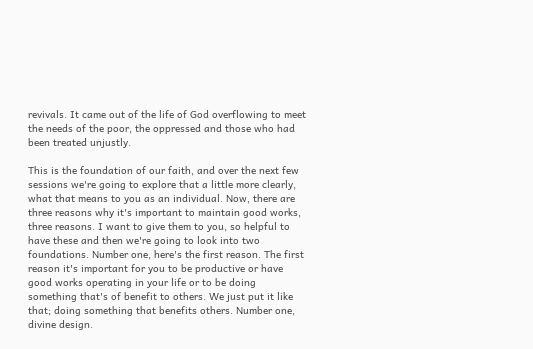revivals. It came out of the life of God overflowing to meet the needs of the poor, the oppressed and those who had been treated unjustly.

This is the foundation of our faith, and over the next few sessions we're going to explore that a little more clearly, what that means to you as an individual. Now, there are three reasons why it's important to maintain good works, three reasons. I want to give them to you, so helpful to have these and then we're going to look into two foundations. Number one, here's the first reason. The first reason it's important for you to be productive or have good works operating in your life or to be doing something that's of benefit to others. We just put it like that; doing something that benefits others. Number one, divine design.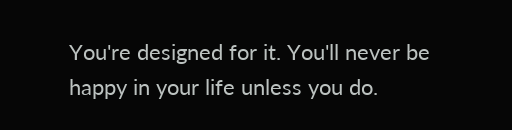You're designed for it. You'll never be happy in your life unless you do.